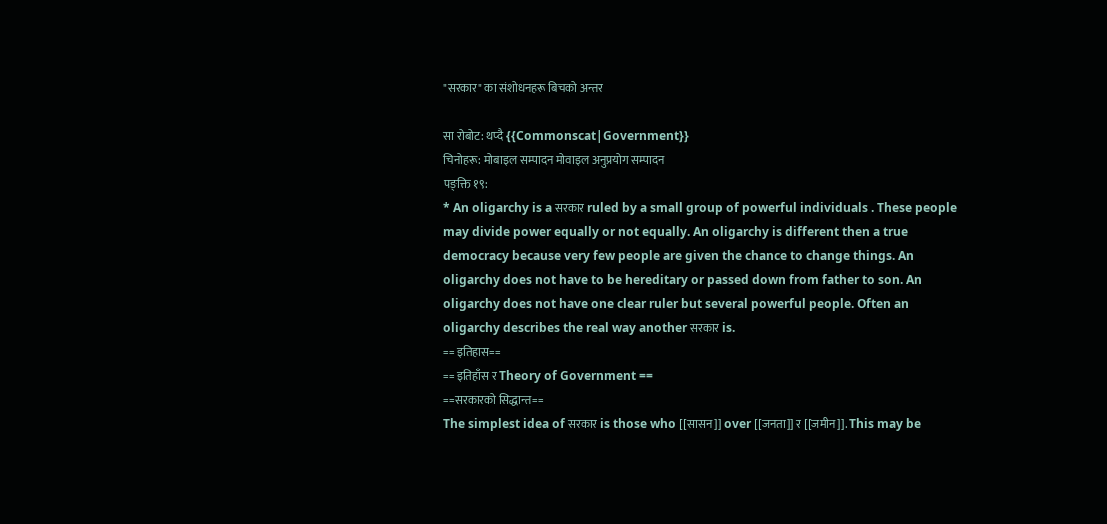"सरकार" का संशोधनहरू बिचको अन्तर

सा रोबोट: थप्दै {{Commonscat|Government}}
चिनोहरू: मोबाइल सम्पादन मोवाइल अनुप्रयोग सम्पादन
पङ्क्ति १९:
* An oligarchy is a सरकार ruled by a small group of powerful individuals . These people may divide power equally or not equally. An oligarchy is different then a true democracy because very few people are given the chance to change things. An oligarchy does not have to be hereditary or passed down from father to son. An oligarchy does not have one clear ruler but several powerful people. Often an oligarchy describes the real way another सरकार is.
== इतिहास==
== इतिहाँस र Theory of Government ==
==सरकारको सिद्धान्त==
The simplest idea of सरकार is those who [[सासन]] over [[जनता]] र [[जमीन]]. This may be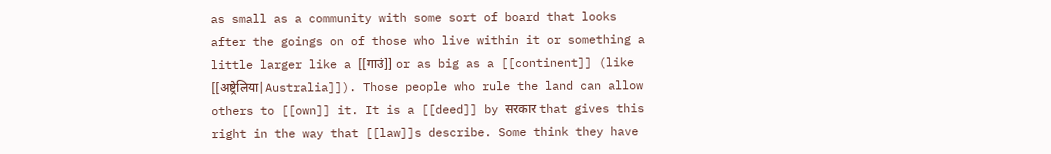as small as a community with some sort of board that looks after the goings on of those who live within it or something a little larger like a [[गाउं]] or as big as a [[continent]] (like [[अष्ट्रेलिया|Australia]]). Those people who rule the land can allow others to [[own]] it. It is a [[deed]] by सरकार that gives this right in the way that [[law]]s describe. Some think they have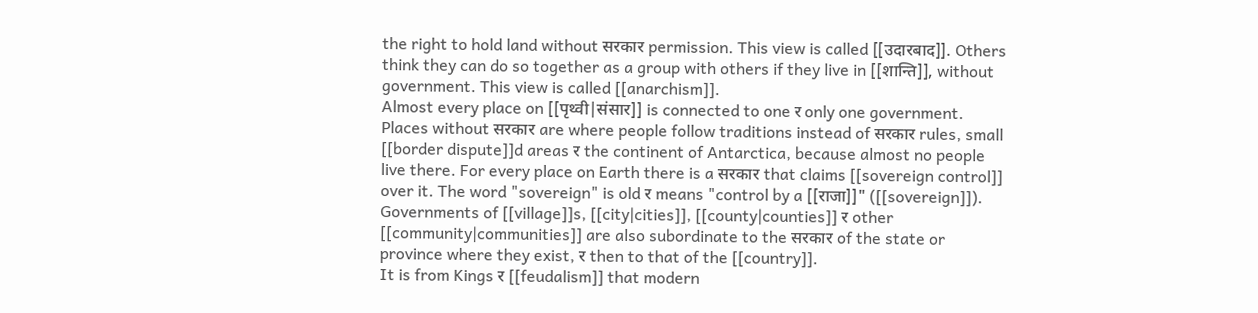the right to hold land without सरकार permission. This view is called [[उदारबाद]]. Others think they can do so together as a group with others if they live in [[शान्ति]], without government. This view is called [[anarchism]].
Almost every place on [[पृथ्वी|संसार]] is connected to one र only one government. Places without सरकार are where people follow traditions instead of सरकार rules, small [[border dispute]]d areas र the continent of Antarctica, because almost no people live there. For every place on Earth there is a सरकार that claims [[sovereign control]] over it. The word "sovereign" is old र means "control by a [[राजा]]" ([[sovereign]]). Governments of [[village]]s, [[city|cities]], [[county|counties]] र other [[community|communities]] are also subordinate to the सरकार of the state or province where they exist, र then to that of the [[country]].
It is from Kings र [[feudalism]] that modern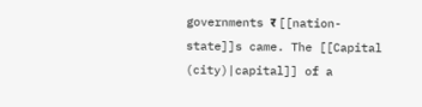governments र [[nation-state]]s came. The [[Capital (city)|capital]] of a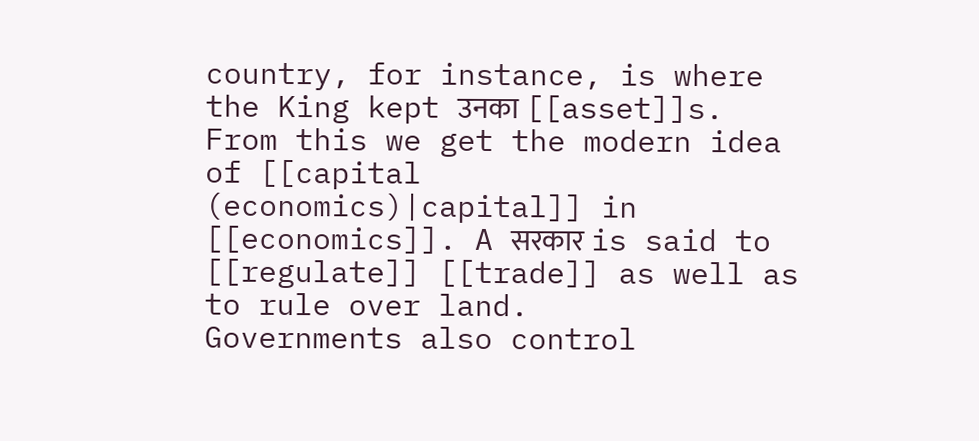country, for instance, is where the King kept उनका [[asset]]s. From this we get the modern idea of [[capital (economics)|capital]] in [[economics]]. A सरकार is said to [[regulate]] [[trade]] as well as to rule over land.
Governments also control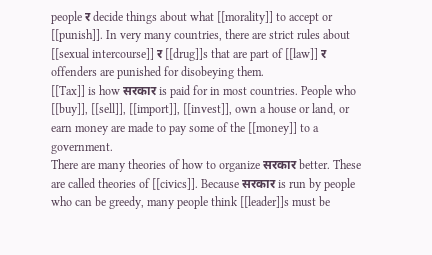people र decide things about what [[morality]] to accept or [[punish]]. In very many countries, there are strict rules about [[sexual intercourse]] र [[drug]]s that are part of [[law]] र offenders are punished for disobeying them.
[[Tax]] is how सरकार is paid for in most countries. People who [[buy]], [[sell]], [[import]], [[invest]], own a house or land, or earn money are made to pay some of the [[money]] to a government.
There are many theories of how to organize सरकार better. These are called theories of [[civics]]. Because सरकार is run by people who can be greedy, many people think [[leader]]s must be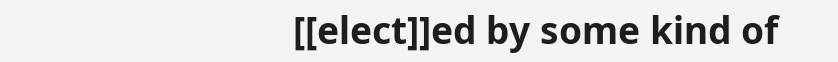[[elect]]ed by some kind of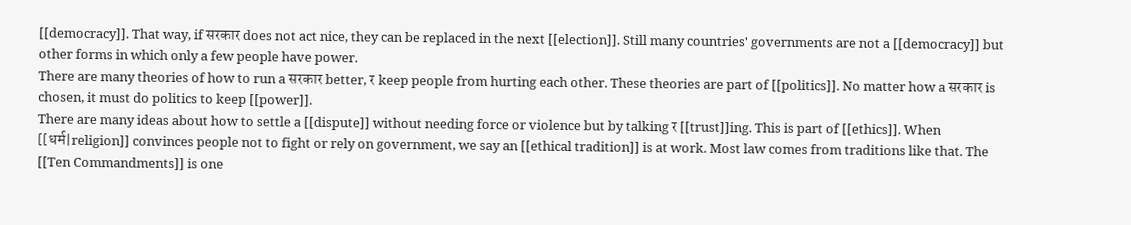[[democracy]]. That way, if सरकार does not act nice, they can be replaced in the next [[election]]. Still many countries' governments are not a [[democracy]] but other forms in which only a few people have power.
There are many theories of how to run a सरकार better, र keep people from hurting each other. These theories are part of [[politics]]. No matter how a सरकार is chosen, it must do politics to keep [[power]].
There are many ideas about how to settle a [[dispute]] without needing force or violence but by talking र [[trust]]ing. This is part of [[ethics]]. When [[धर्म|religion]] convinces people not to fight or rely on government, we say an [[ethical tradition]] is at work. Most law comes from traditions like that. The [[Ten Commandments]] is one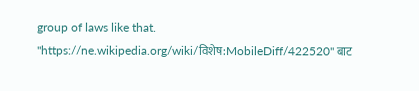group of laws like that.
"https://ne.wikipedia.org/wiki/विशेष:MobileDiff/422520" बाट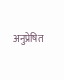अनुप्रेषित